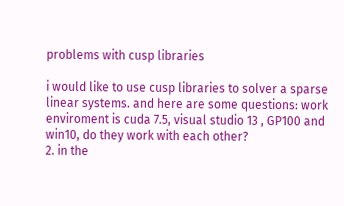problems with cusp libraries

i would like to use cusp libraries to solver a sparse linear systems. and here are some questions: work enviroment is cuda 7.5, visual studio 13 , GP100 and win10, do they work with each other?
2. in the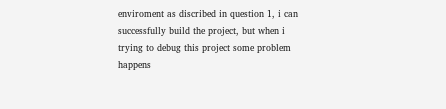enviroment as discribed in question 1, i can successfully build the project, but when i trying to debug this project some problem happens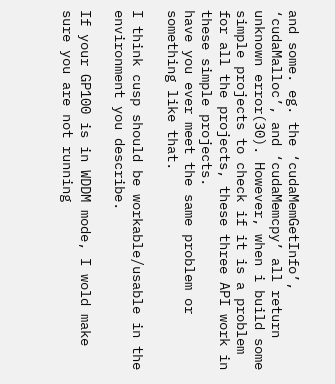and some. eg. the ‘cudaMemGetInfo’, ‘cudaMalloc’, and ‘cudaMemcpy’ all return unknown error(30). However, when i build some simple projects to check if it is a problem for all the projects, these three API work in these simple projects.
have you ever meet the same problem or something like that.

I think cusp should be workable/usable in the environment you describe.

If your GP100 is in WDDM mode, I wold make sure you are not running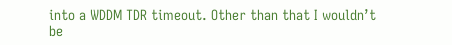into a WDDM TDR timeout. Other than that I wouldn’t be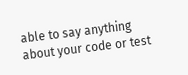able to say anything about your code or test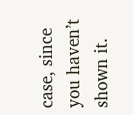case, since you haven’t shown it.